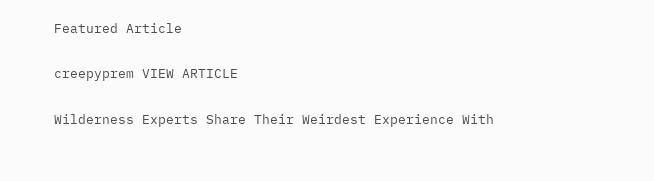Featured Article

creepyprem VIEW ARTICLE

Wilderness Experts Share Their Weirdest Experience With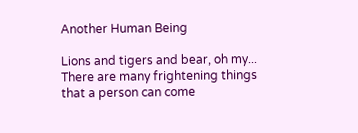Another Human Being

Lions and tigers and bear, oh my... There are many frightening things that a person can come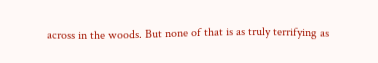across in the woods. But none of that is as truly terrifying as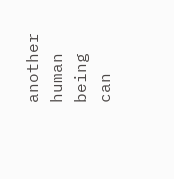another human being can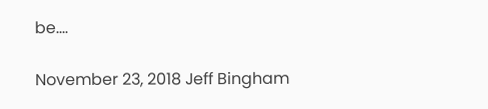be....

November 23, 2018 Jeff Bingham